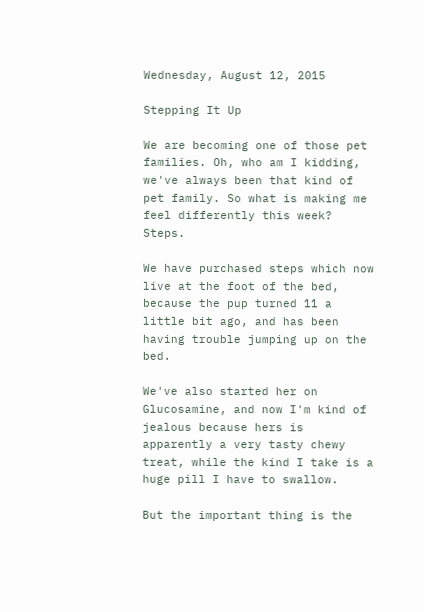Wednesday, August 12, 2015

Stepping It Up

We are becoming one of those pet families. Oh, who am I kidding, we've always been that kind of pet family. So what is making me feel differently this week? Steps.

We have purchased steps which now live at the foot of the bed, because the pup turned 11 a little bit ago, and has been having trouble jumping up on the bed.

We've also started her on Glucosamine, and now I'm kind of jealous because hers is apparently a very tasty chewy treat, while the kind I take is a huge pill I have to swallow.

But the important thing is the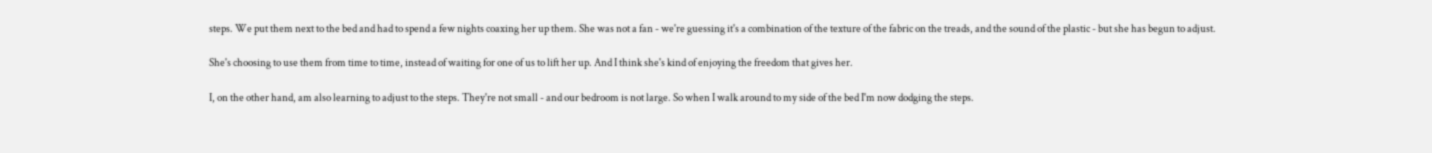steps. We put them next to the bed and had to spend a few nights coaxing her up them. She was not a fan - we're guessing it's a combination of the texture of the fabric on the treads, and the sound of the plastic - but she has begun to adjust.

She's choosing to use them from time to time, instead of waiting for one of us to lift her up. And I think she's kind of enjoying the freedom that gives her.

I, on the other hand, am also learning to adjust to the steps. They're not small - and our bedroom is not large. So when I walk around to my side of the bed I'm now dodging the steps.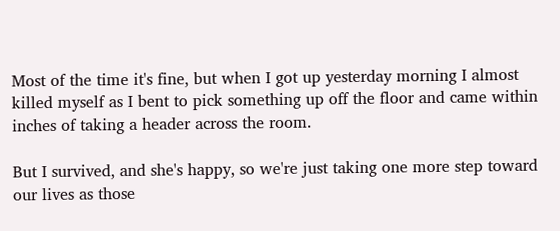Most of the time it's fine, but when I got up yesterday morning I almost killed myself as I bent to pick something up off the floor and came within inches of taking a header across the room.

But I survived, and she's happy, so we're just taking one more step toward our lives as those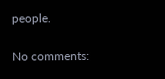people.

No comments: